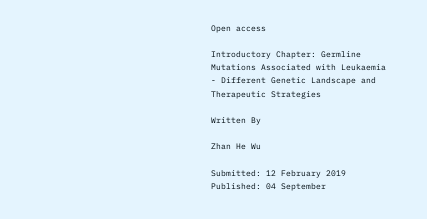Open access

Introductory Chapter: Germline Mutations Associated with Leukaemia - Different Genetic Landscape and Therapeutic Strategies

Written By

Zhan He Wu

Submitted: 12 February 2019 Published: 04 September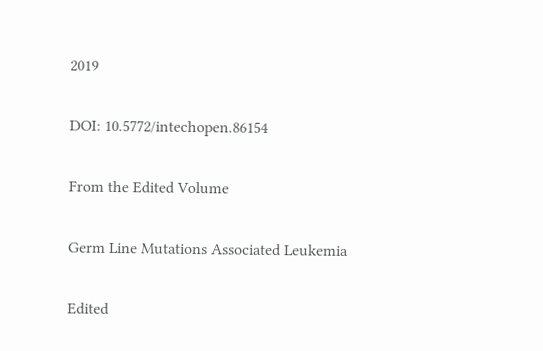2019

DOI: 10.5772/intechopen.86154

From the Edited Volume

Germ Line Mutations Associated Leukemia

Edited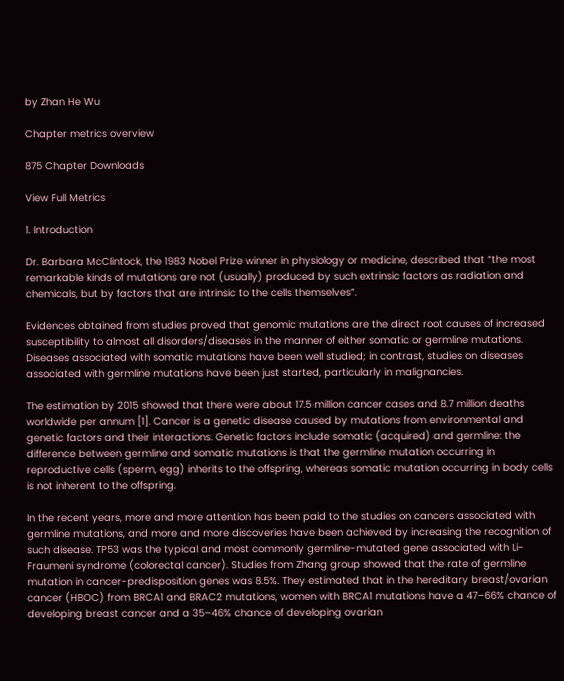by Zhan He Wu

Chapter metrics overview

875 Chapter Downloads

View Full Metrics

1. Introduction

Dr. Barbara McClintock, the 1983 Nobel Prize winner in physiology or medicine, described that “the most remarkable kinds of mutations are not (usually) produced by such extrinsic factors as radiation and chemicals, but by factors that are intrinsic to the cells themselves”.

Evidences obtained from studies proved that genomic mutations are the direct root causes of increased susceptibility to almost all disorders/diseases in the manner of either somatic or germline mutations. Diseases associated with somatic mutations have been well studied; in contrast, studies on diseases associated with germline mutations have been just started, particularly in malignancies.

The estimation by 2015 showed that there were about 17.5 million cancer cases and 8.7 million deaths worldwide per annum [1]. Cancer is a genetic disease caused by mutations from environmental and genetic factors and their interactions. Genetic factors include somatic (acquired) and germline: the difference between germline and somatic mutations is that the germline mutation occurring in reproductive cells (sperm, egg) inherits to the offspring, whereas somatic mutation occurring in body cells is not inherent to the offspring.

In the recent years, more and more attention has been paid to the studies on cancers associated with germline mutations, and more and more discoveries have been achieved by increasing the recognition of such disease. TP53 was the typical and most commonly germline-mutated gene associated with Li-Fraumeni syndrome (colorectal cancer). Studies from Zhang group showed that the rate of germline mutation in cancer-predisposition genes was 8.5%. They estimated that in the hereditary breast/ovarian cancer (HBOC) from BRCA1 and BRAC2 mutations, women with BRCA1 mutations have a 47–66% chance of developing breast cancer and a 35–46% chance of developing ovarian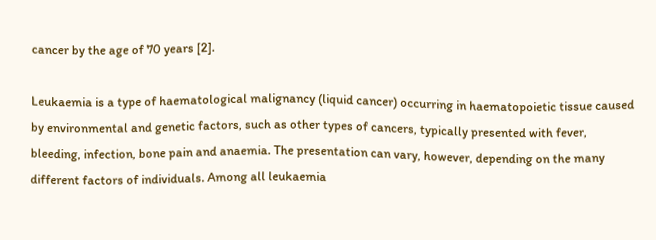cancer by the age of 70 years [2].

Leukaemia is a type of haematological malignancy (liquid cancer) occurring in haematopoietic tissue caused by environmental and genetic factors, such as other types of cancers, typically presented with fever, bleeding, infection, bone pain and anaemia. The presentation can vary, however, depending on the many different factors of individuals. Among all leukaemia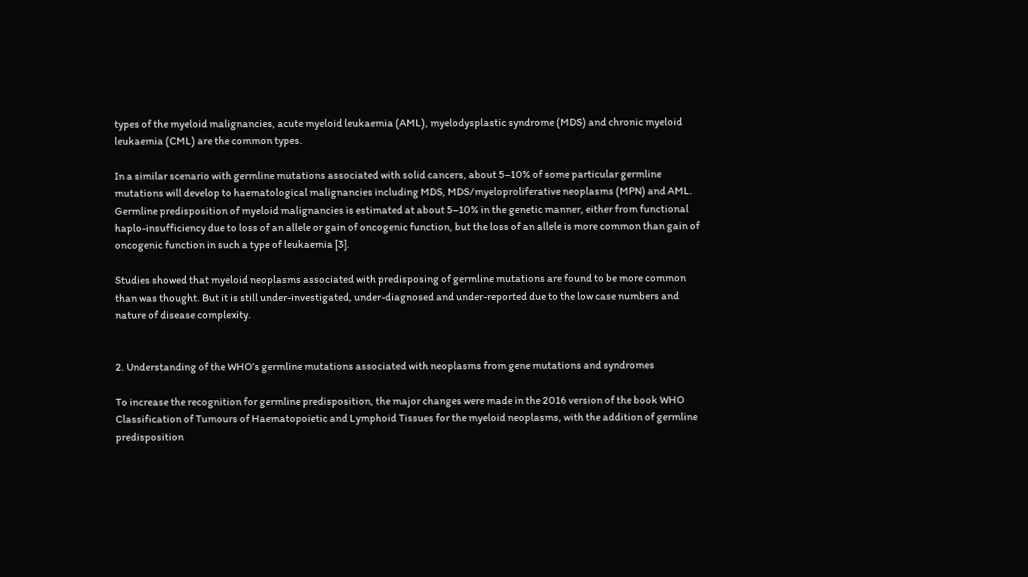types of the myeloid malignancies, acute myeloid leukaemia (AML), myelodysplastic syndrome (MDS) and chronic myeloid leukaemia (CML) are the common types.

In a similar scenario with germline mutations associated with solid cancers, about 5–10% of some particular germline mutations will develop to haematological malignancies including MDS, MDS/myeloproliferative neoplasms (MPN) and AML. Germline predisposition of myeloid malignancies is estimated at about 5–10% in the genetic manner, either from functional haplo-insufficiency due to loss of an allele or gain of oncogenic function, but the loss of an allele is more common than gain of oncogenic function in such a type of leukaemia [3].

Studies showed that myeloid neoplasms associated with predisposing of germline mutations are found to be more common than was thought. But it is still under-investigated, under-diagnosed and under-reported due to the low case numbers and nature of disease complexity.


2. Understanding of the WHO’s germline mutations associated with neoplasms from gene mutations and syndromes

To increase the recognition for germline predisposition, the major changes were made in the 2016 version of the book WHO Classification of Tumours of Haematopoietic and Lymphoid Tissues for the myeloid neoplasms, with the addition of germline predisposition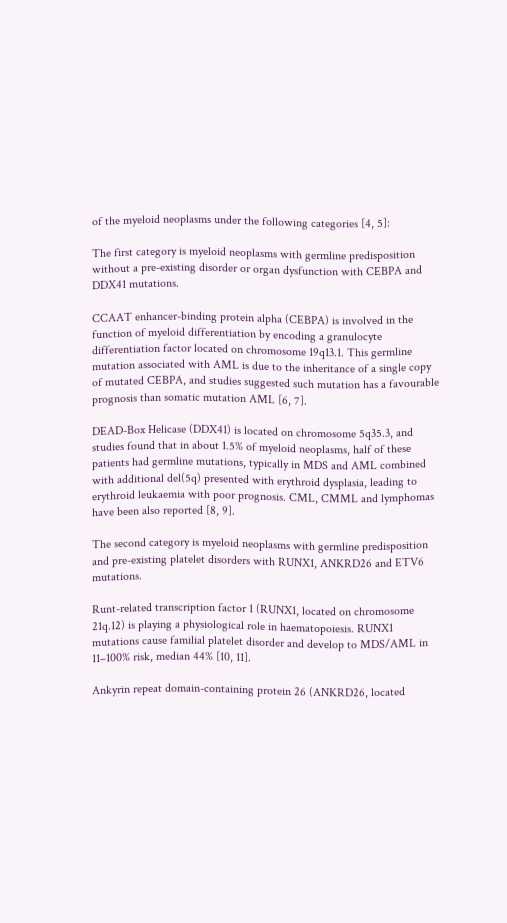of the myeloid neoplasms under the following categories [4, 5]:

The first category is myeloid neoplasms with germline predisposition without a pre-existing disorder or organ dysfunction with CEBPA and DDX41 mutations.

CCAAT enhancer-binding protein alpha (CEBPA) is involved in the function of myeloid differentiation by encoding a granulocyte differentiation factor located on chromosome 19q13.1. This germline mutation associated with AML is due to the inheritance of a single copy of mutated CEBPA, and studies suggested such mutation has a favourable prognosis than somatic mutation AML [6, 7].

DEAD-Box Helicase (DDX41) is located on chromosome 5q35.3, and studies found that in about 1.5% of myeloid neoplasms, half of these patients had germline mutations, typically in MDS and AML combined with additional del(5q) presented with erythroid dysplasia, leading to erythroid leukaemia with poor prognosis. CML, CMML and lymphomas have been also reported [8, 9].

The second category is myeloid neoplasms with germline predisposition and pre-existing platelet disorders with RUNX1, ANKRD26 and ETV6 mutations.

Runt-related transcription factor 1 (RUNX1, located on chromosome 21q.12) is playing a physiological role in haematopoiesis. RUNX1 mutations cause familial platelet disorder and develop to MDS/AML in 11–100% risk, median 44% [10, 11].

Ankyrin repeat domain-containing protein 26 (ANKRD26, located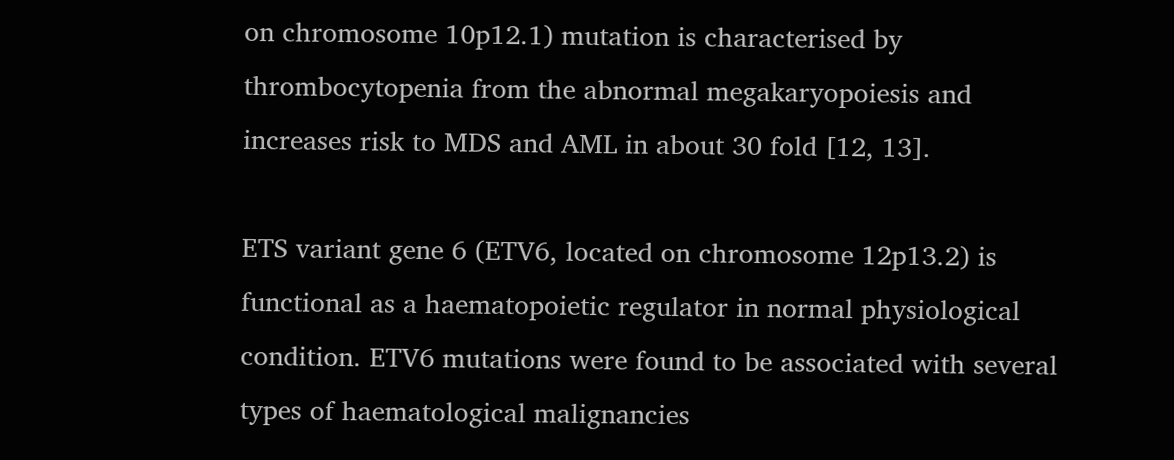on chromosome 10p12.1) mutation is characterised by thrombocytopenia from the abnormal megakaryopoiesis and increases risk to MDS and AML in about 30 fold [12, 13].

ETS variant gene 6 (ETV6, located on chromosome 12p13.2) is functional as a haematopoietic regulator in normal physiological condition. ETV6 mutations were found to be associated with several types of haematological malignancies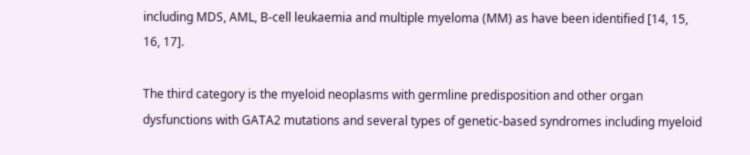including MDS, AML, B-cell leukaemia and multiple myeloma (MM) as have been identified [14, 15, 16, 17].

The third category is the myeloid neoplasms with germline predisposition and other organ dysfunctions with GATA2 mutations and several types of genetic-based syndromes including myeloid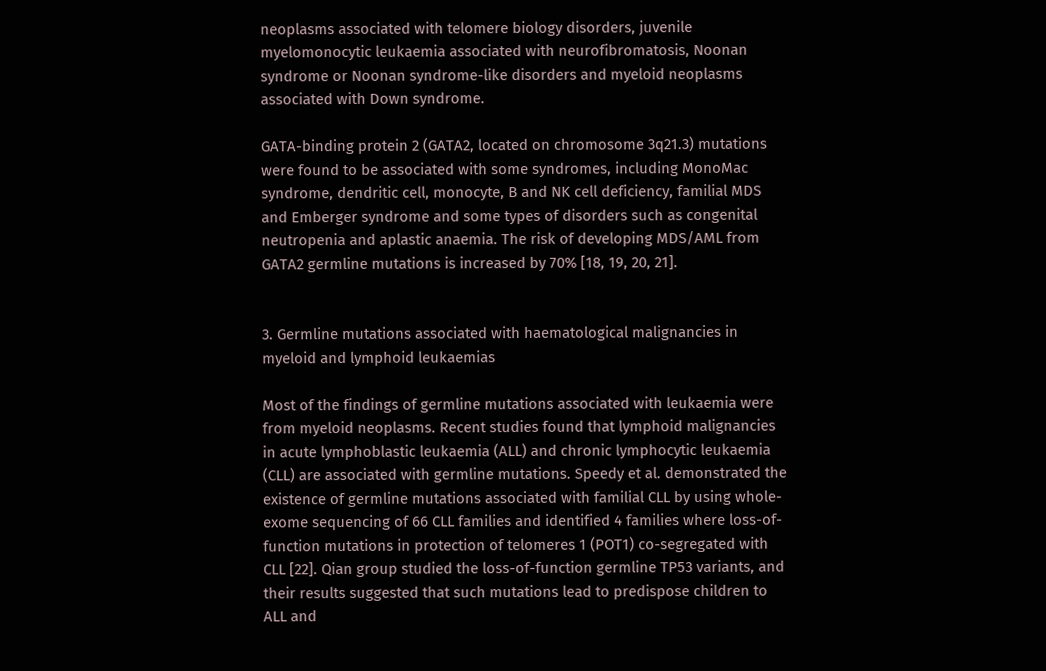neoplasms associated with telomere biology disorders, juvenile myelomonocytic leukaemia associated with neurofibromatosis, Noonan syndrome or Noonan syndrome-like disorders and myeloid neoplasms associated with Down syndrome.

GATA-binding protein 2 (GATA2, located on chromosome 3q21.3) mutations were found to be associated with some syndromes, including MonoMac syndrome, dendritic cell, monocyte, B and NK cell deficiency, familial MDS and Emberger syndrome and some types of disorders such as congenital neutropenia and aplastic anaemia. The risk of developing MDS/AML from GATA2 germline mutations is increased by 70% [18, 19, 20, 21].


3. Germline mutations associated with haematological malignancies in myeloid and lymphoid leukaemias

Most of the findings of germline mutations associated with leukaemia were from myeloid neoplasms. Recent studies found that lymphoid malignancies in acute lymphoblastic leukaemia (ALL) and chronic lymphocytic leukaemia (CLL) are associated with germline mutations. Speedy et al. demonstrated the existence of germline mutations associated with familial CLL by using whole-exome sequencing of 66 CLL families and identified 4 families where loss-of-function mutations in protection of telomeres 1 (POT1) co-segregated with CLL [22]. Qian group studied the loss-of-function germline TP53 variants, and their results suggested that such mutations lead to predispose children to ALL and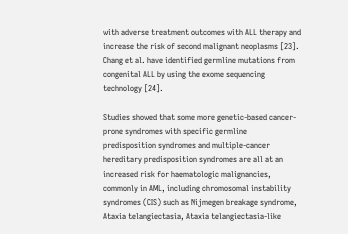with adverse treatment outcomes with ALL therapy and increase the risk of second malignant neoplasms [23]. Chang et al. have identified germline mutations from congenital ALL by using the exome sequencing technology [24].

Studies showed that some more genetic-based cancer-prone syndromes with specific germline predisposition syndromes and multiple-cancer hereditary predisposition syndromes are all at an increased risk for haematologic malignancies, commonly in AML, including chromosomal instability syndromes (CIS) such as Nijmegen breakage syndrome, Ataxia telangiectasia, Ataxia telangiectasia-like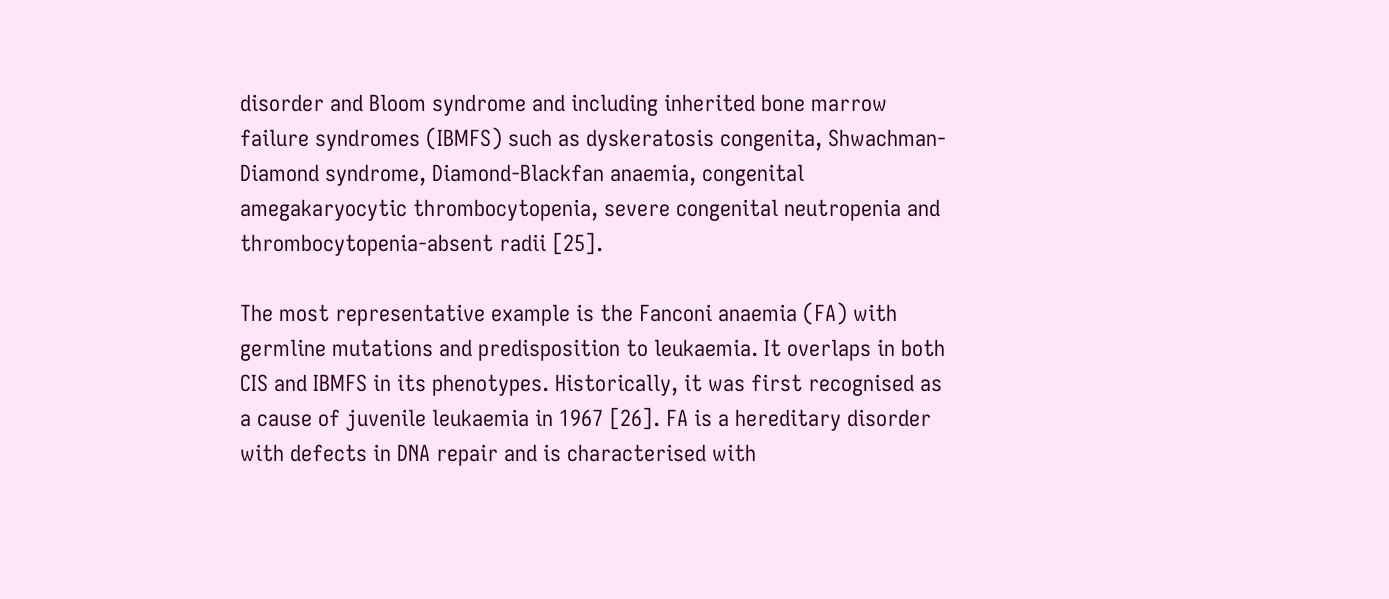disorder and Bloom syndrome and including inherited bone marrow failure syndromes (IBMFS) such as dyskeratosis congenita, Shwachman-Diamond syndrome, Diamond-Blackfan anaemia, congenital amegakaryocytic thrombocytopenia, severe congenital neutropenia and thrombocytopenia-absent radii [25].

The most representative example is the Fanconi anaemia (FA) with germline mutations and predisposition to leukaemia. It overlaps in both CIS and IBMFS in its phenotypes. Historically, it was first recognised as a cause of juvenile leukaemia in 1967 [26]. FA is a hereditary disorder with defects in DNA repair and is characterised with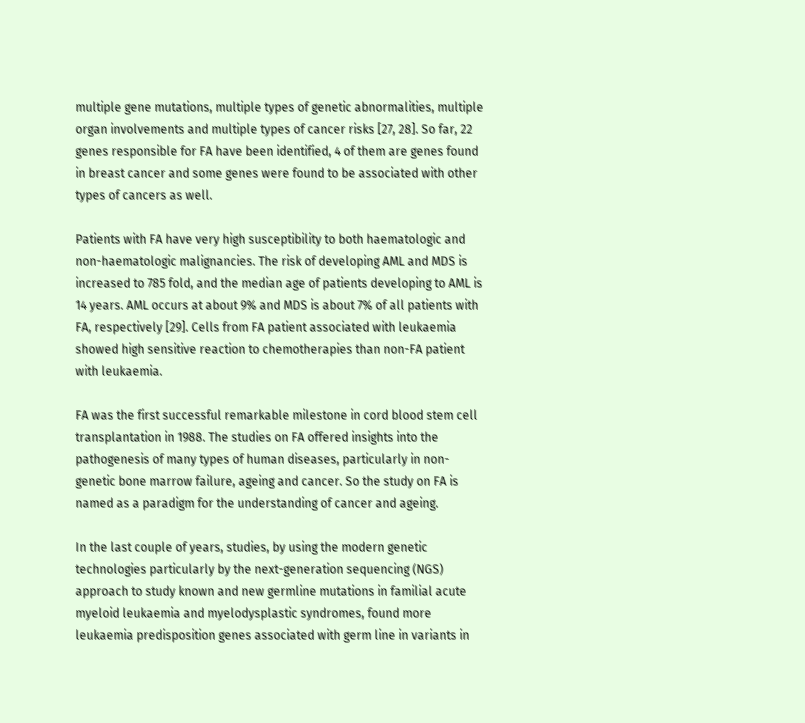multiple gene mutations, multiple types of genetic abnormalities, multiple organ involvements and multiple types of cancer risks [27, 28]. So far, 22 genes responsible for FA have been identified, 4 of them are genes found in breast cancer and some genes were found to be associated with other types of cancers as well.

Patients with FA have very high susceptibility to both haematologic and non-haematologic malignancies. The risk of developing AML and MDS is increased to 785 fold, and the median age of patients developing to AML is 14 years. AML occurs at about 9% and MDS is about 7% of all patients with FA, respectively [29]. Cells from FA patient associated with leukaemia showed high sensitive reaction to chemotherapies than non-FA patient with leukaemia.

FA was the first successful remarkable milestone in cord blood stem cell transplantation in 1988. The studies on FA offered insights into the pathogenesis of many types of human diseases, particularly in non-genetic bone marrow failure, ageing and cancer. So the study on FA is named as a paradigm for the understanding of cancer and ageing.

In the last couple of years, studies, by using the modern genetic technologies particularly by the next-generation sequencing (NGS) approach to study known and new germline mutations in familial acute myeloid leukaemia and myelodysplastic syndromes, found more leukaemia predisposition genes associated with germ line in variants in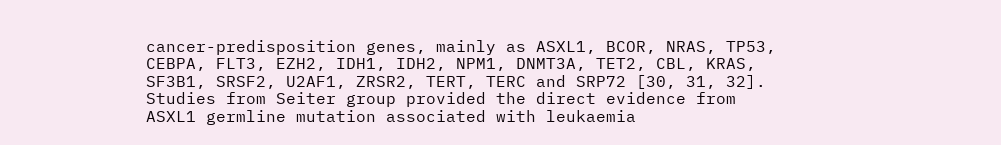cancer-predisposition genes, mainly as ASXL1, BCOR, NRAS, TP53, CEBPA, FLT3, EZH2, IDH1, IDH2, NPM1, DNMT3A, TET2, CBL, KRAS, SF3B1, SRSF2, U2AF1, ZRSR2, TERT, TERC and SRP72 [30, 31, 32]. Studies from Seiter group provided the direct evidence from ASXL1 germline mutation associated with leukaemia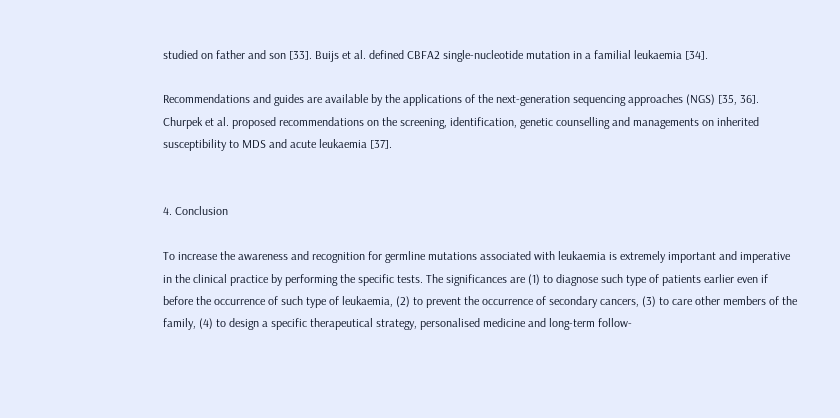studied on father and son [33]. Buijs et al. defined CBFA2 single-nucleotide mutation in a familial leukaemia [34].

Recommendations and guides are available by the applications of the next-generation sequencing approaches (NGS) [35, 36]. Churpek et al. proposed recommendations on the screening, identification, genetic counselling and managements on inherited susceptibility to MDS and acute leukaemia [37].


4. Conclusion

To increase the awareness and recognition for germline mutations associated with leukaemia is extremely important and imperative in the clinical practice by performing the specific tests. The significances are (1) to diagnose such type of patients earlier even if before the occurrence of such type of leukaemia, (2) to prevent the occurrence of secondary cancers, (3) to care other members of the family, (4) to design a specific therapeutical strategy, personalised medicine and long-term follow-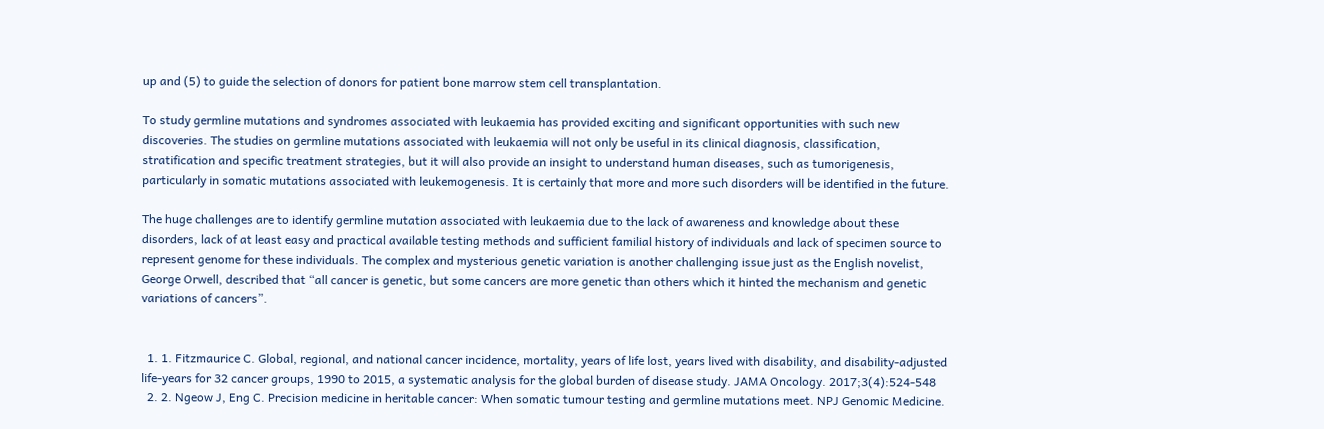up and (5) to guide the selection of donors for patient bone marrow stem cell transplantation.

To study germline mutations and syndromes associated with leukaemia has provided exciting and significant opportunities with such new discoveries. The studies on germline mutations associated with leukaemia will not only be useful in its clinical diagnosis, classification, stratification and specific treatment strategies, but it will also provide an insight to understand human diseases, such as tumorigenesis, particularly in somatic mutations associated with leukemogenesis. It is certainly that more and more such disorders will be identified in the future.

The huge challenges are to identify germline mutation associated with leukaemia due to the lack of awareness and knowledge about these disorders, lack of at least easy and practical available testing methods and sufficient familial history of individuals and lack of specimen source to represent genome for these individuals. The complex and mysterious genetic variation is another challenging issue just as the English novelist, George Orwell, described that “all cancer is genetic, but some cancers are more genetic than others which it hinted the mechanism and genetic variations of cancers”.


  1. 1. Fitzmaurice C. Global, regional, and national cancer incidence, mortality, years of life lost, years lived with disability, and disability-adjusted life-years for 32 cancer groups, 1990 to 2015, a systematic analysis for the global burden of disease study. JAMA Oncology. 2017;3(4):524-548
  2. 2. Ngeow J, Eng C. Precision medicine in heritable cancer: When somatic tumour testing and germline mutations meet. NPJ Genomic Medicine.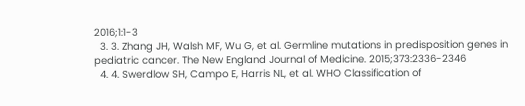2016;1:1-3
  3. 3. Zhang JH, Walsh MF, Wu G, et al. Germline mutations in predisposition genes in pediatric cancer. The New England Journal of Medicine. 2015;373:2336-2346
  4. 4. Swerdlow SH, Campo E, Harris NL, et al. WHO Classification of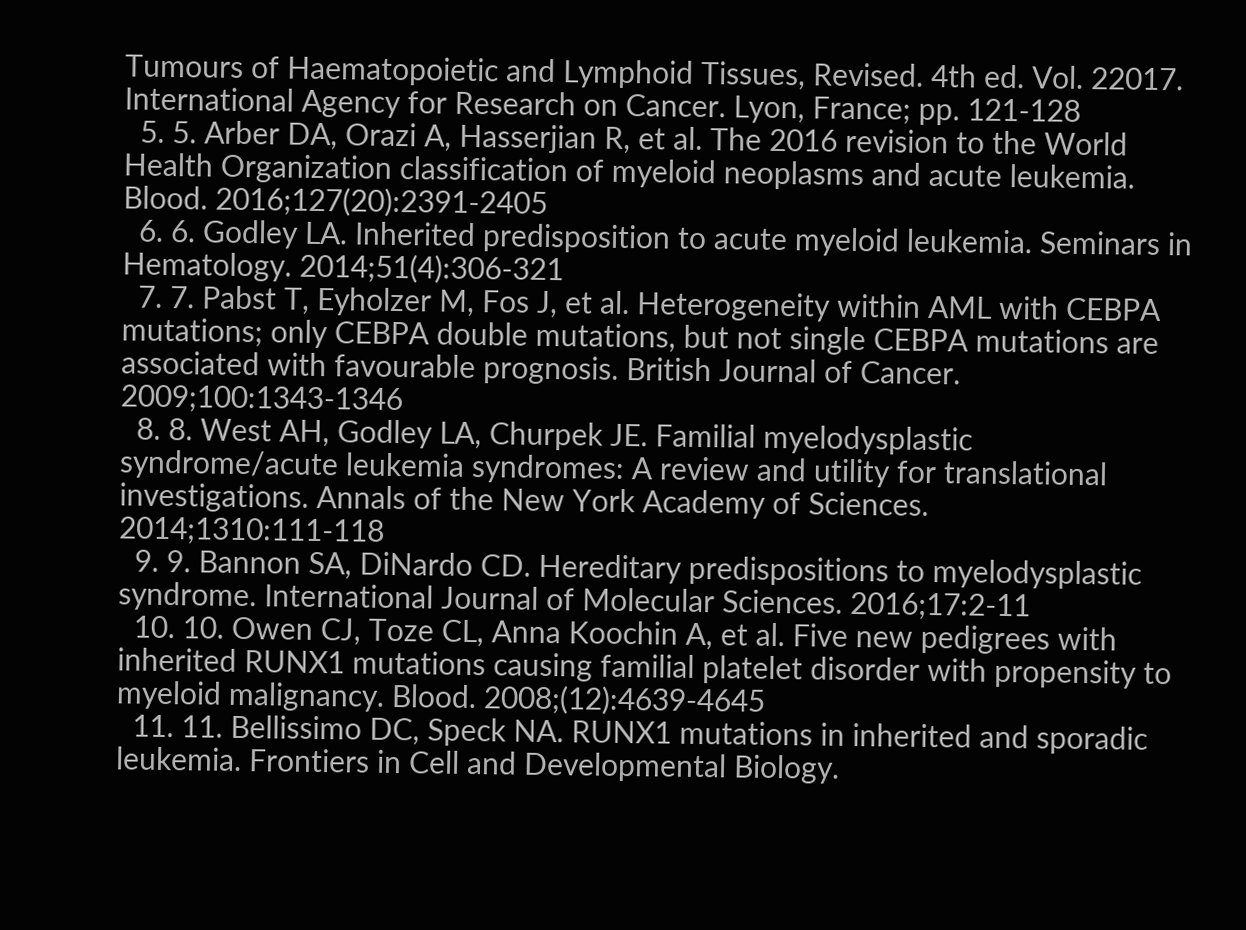Tumours of Haematopoietic and Lymphoid Tissues, Revised. 4th ed. Vol. 22017. International Agency for Research on Cancer. Lyon, France; pp. 121-128
  5. 5. Arber DA, Orazi A, Hasserjian R, et al. The 2016 revision to the World Health Organization classification of myeloid neoplasms and acute leukemia. Blood. 2016;127(20):2391-2405
  6. 6. Godley LA. Inherited predisposition to acute myeloid leukemia. Seminars in Hematology. 2014;51(4):306-321
  7. 7. Pabst T, Eyholzer M, Fos J, et al. Heterogeneity within AML with CEBPA mutations; only CEBPA double mutations, but not single CEBPA mutations are associated with favourable prognosis. British Journal of Cancer. 2009;100:1343-1346
  8. 8. West AH, Godley LA, Churpek JE. Familial myelodysplastic syndrome/acute leukemia syndromes: A review and utility for translational investigations. Annals of the New York Academy of Sciences. 2014;1310:111-118
  9. 9. Bannon SA, DiNardo CD. Hereditary predispositions to myelodysplastic syndrome. International Journal of Molecular Sciences. 2016;17:2-11
  10. 10. Owen CJ, Toze CL, Anna Koochin A, et al. Five new pedigrees with inherited RUNX1 mutations causing familial platelet disorder with propensity to myeloid malignancy. Blood. 2008;(12):4639-4645
  11. 11. Bellissimo DC, Speck NA. RUNX1 mutations in inherited and sporadic leukemia. Frontiers in Cell and Developmental Biology.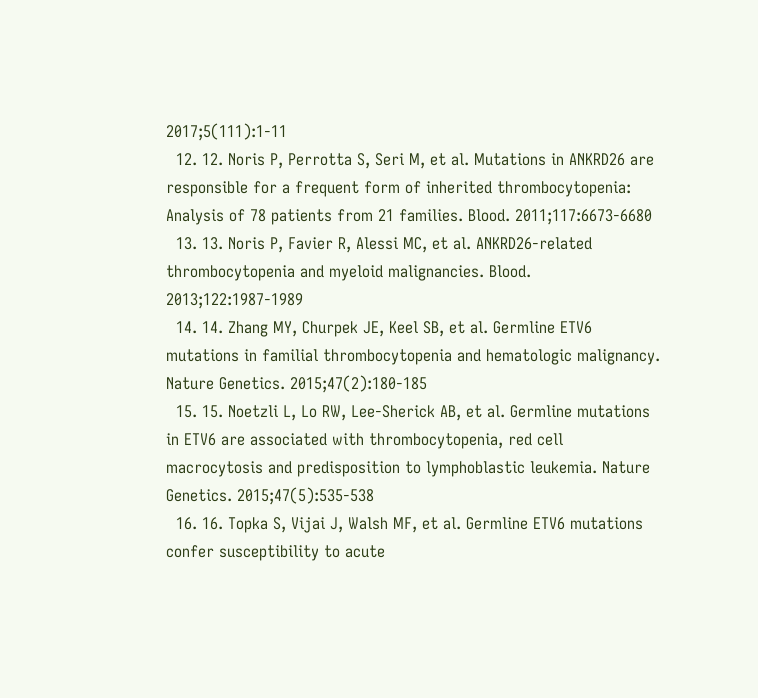2017;5(111):1-11
  12. 12. Noris P, Perrotta S, Seri M, et al. Mutations in ANKRD26 are responsible for a frequent form of inherited thrombocytopenia: Analysis of 78 patients from 21 families. Blood. 2011;117:6673-6680
  13. 13. Noris P, Favier R, Alessi MC, et al. ANKRD26-related thrombocytopenia and myeloid malignancies. Blood. 2013;122:1987-1989
  14. 14. Zhang MY, Churpek JE, Keel SB, et al. Germline ETV6 mutations in familial thrombocytopenia and hematologic malignancy. Nature Genetics. 2015;47(2):180-185
  15. 15. Noetzli L, Lo RW, Lee-Sherick AB, et al. Germline mutations in ETV6 are associated with thrombocytopenia, red cell macrocytosis and predisposition to lymphoblastic leukemia. Nature Genetics. 2015;47(5):535-538
  16. 16. Topka S, Vijai J, Walsh MF, et al. Germline ETV6 mutations confer susceptibility to acute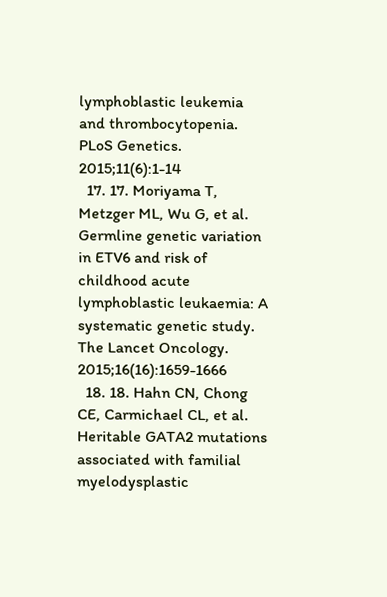lymphoblastic leukemia and thrombocytopenia. PLoS Genetics. 2015;11(6):1-14
  17. 17. Moriyama T, Metzger ML, Wu G, et al. Germline genetic variation in ETV6 and risk of childhood acute lymphoblastic leukaemia: A systematic genetic study. The Lancet Oncology. 2015;16(16):1659-1666
  18. 18. Hahn CN, Chong CE, Carmichael CL, et al. Heritable GATA2 mutations associated with familial myelodysplastic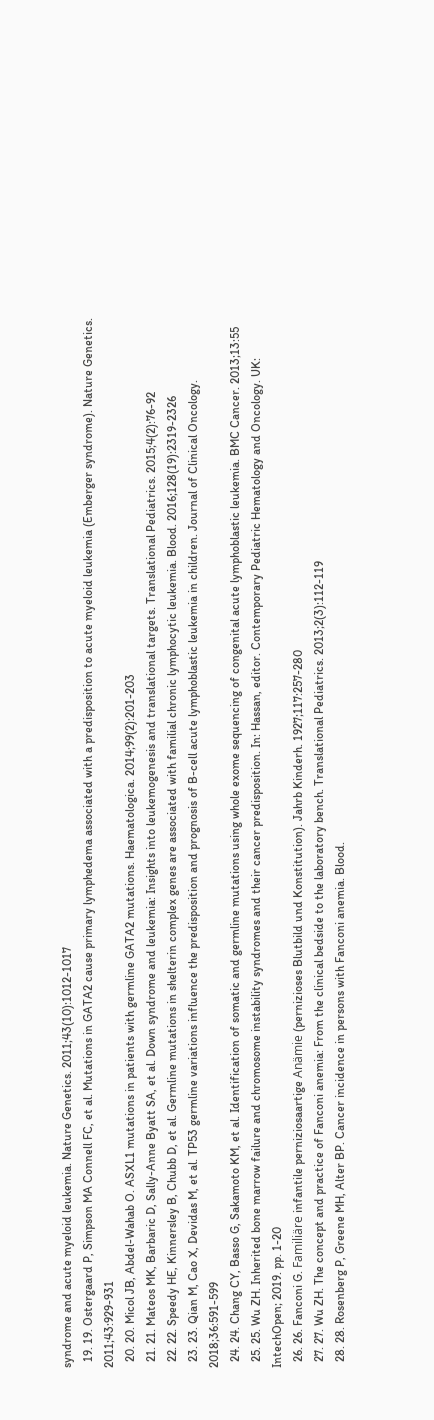syndrome and acute myeloid leukemia. Nature Genetics. 2011;43(10):1012-1017
  19. 19. Ostergaard P, Simpson MA Connell FC, et al. Mutations in GATA2 cause primary lymphedema associated with a predisposition to acute myeloid leukemia (Emberger syndrome). Nature Genetics. 2011;43:929-931
  20. 20. Micol JB, Abdel-Wahab O. ASXL1 mutations in patients with germline GATA2 mutations. Haematologica. 2014;99(2):201-203
  21. 21. Mateos MK, Barbaric D, Sally-Anne Byatt SA, et al. Down syndrome and leukemia: Insights into leukemogenesis and translational targets. Translational Pediatrics. 2015;4(2):76-92
  22. 22. Speedy HE, Kinnersley B, Chubb D, et al. Germline mutations in shelterin complex genes are associated with familial chronic lymphocytic leukemia. Blood. 2016;128(19):2319-2326
  23. 23. Qian M, Cao X, Devidas M, et al. TP53 germline variations influence the predisposition and prognosis of B-cell acute lymphoblastic leukemia in children. Journal of Clinical Oncology. 2018;36:591-599
  24. 24. Chang CY, Basso G, Sakamoto KM, et al. Identification of somatic and germline mutations using whole exome sequencing of congenital acute lymphoblastic leukemia. BMC Cancer. 2013;13:55
  25. 25. Wu ZH. Inherited bone marrow failure and chromosome instability syndromes and their cancer predisposition. In: Hassan, editor. Contemporary Pediatric Hematology and Oncology. UK: IntechOpen; 2019. pp. 1-20
  26. 26. Fanconi G. Familiäre infantile perniziosaartige Anämie (pernizioses Blutbild und Konstitution). Jahrb Kinderh. 1927;117:257-280
  27. 27. Wu ZH. The concept and practice of Fanconi anemia: From the clinical bedside to the laboratory bench. Translational Pediatrics. 2013;2(3):112-119
  28. 28. Rosenberg P, Greene MH, Alter BP. Cancer incidence in persons with Fanconi anemia. Blood.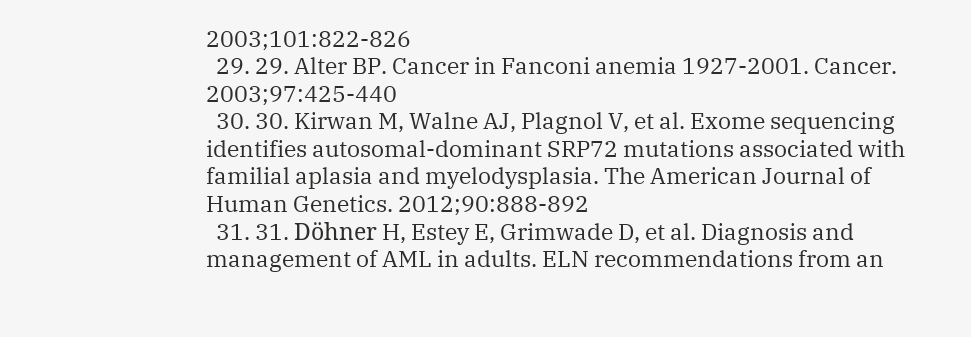2003;101:822-826
  29. 29. Alter BP. Cancer in Fanconi anemia 1927-2001. Cancer. 2003;97:425-440
  30. 30. Kirwan M, Walne AJ, Plagnol V, et al. Exome sequencing identifies autosomal-dominant SRP72 mutations associated with familial aplasia and myelodysplasia. The American Journal of Human Genetics. 2012;90:888-892
  31. 31. Döhner H, Estey E, Grimwade D, et al. Diagnosis and management of AML in adults. ELN recommendations from an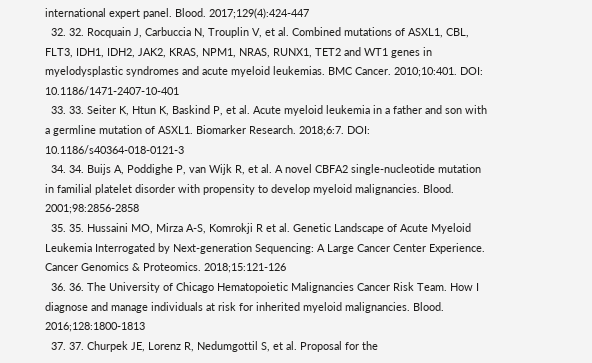international expert panel. Blood. 2017;129(4):424-447
  32. 32. Rocquain J, Carbuccia N, Trouplin V, et al. Combined mutations of ASXL1, CBL, FLT3, IDH1, IDH2, JAK2, KRAS, NPM1, NRAS, RUNX1, TET2 and WT1 genes in myelodysplastic syndromes and acute myeloid leukemias. BMC Cancer. 2010;10:401. DOI: 10.1186/1471-2407-10-401
  33. 33. Seiter K, Htun K, Baskind P, et al. Acute myeloid leukemia in a father and son with a germline mutation of ASXL1. Biomarker Research. 2018;6:7. DOI: 10.1186/s40364-018-0121-3
  34. 34. Buijs A, Poddighe P, van Wijk R, et al. A novel CBFA2 single-nucleotide mutation in familial platelet disorder with propensity to develop myeloid malignancies. Blood. 2001;98:2856-2858
  35. 35. Hussaini MO, Mirza A-S, Komrokji R et al. Genetic Landscape of Acute Myeloid Leukemia Interrogated by Next-generation Sequencing: A Large Cancer Center Experience. Cancer Genomics & Proteomics. 2018;15:121-126
  36. 36. The University of Chicago Hematopoietic Malignancies Cancer Risk Team. How I diagnose and manage individuals at risk for inherited myeloid malignancies. Blood. 2016;128:1800-1813
  37. 37. Churpek JE, Lorenz R, Nedumgottil S, et al. Proposal for the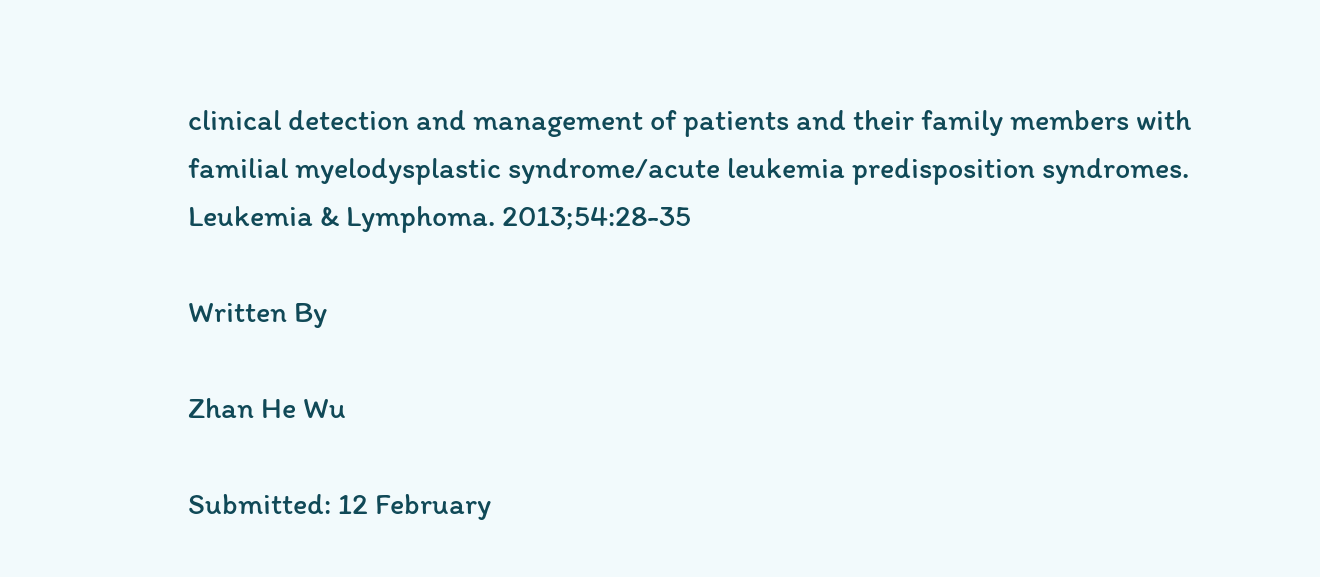clinical detection and management of patients and their family members with familial myelodysplastic syndrome/acute leukemia predisposition syndromes. Leukemia & Lymphoma. 2013;54:28-35

Written By

Zhan He Wu

Submitted: 12 February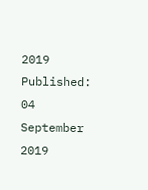2019 Published: 04 September 2019